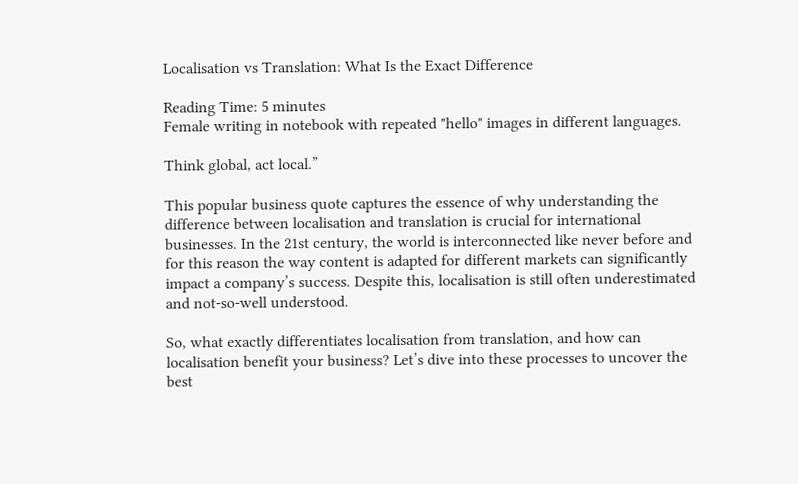Localisation vs Translation: What Is the Exact Difference

Reading Time: 5 minutes
Female writing in notebook with repeated "hello" images in different languages.

Think global, act local.”

This popular business quote captures the essence of why understanding the difference between localisation and translation is crucial for international businesses. In the 21st century, the world is interconnected like never before and for this reason the way content is adapted for different markets can significantly impact a company’s success. Despite this, localisation is still often underestimated and not-so-well understood.

So, what exactly differentiates localisation from translation, and how can localisation benefit your business? Let’s dive into these processes to uncover the best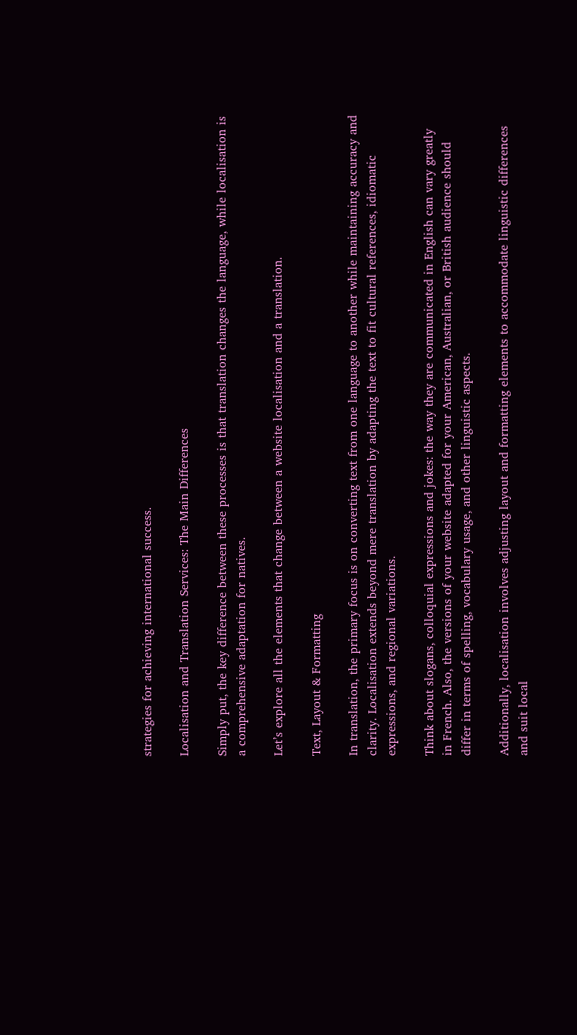strategies for achieving international success.

Localisation and Translation Services: The Main Differences

Simply put, the key difference between these processes is that translation changes the language, while localisation is a comprehensive adaptation for natives.

Let’s explore all the elements that change between a website localisation and a translation.

Text, Layout & Formatting

In translation, the primary focus is on converting text from one language to another while maintaining accuracy and clarity. Localisation extends beyond mere translation by adapting the text to fit cultural references, idiomatic expressions, and regional variations.

Think about slogans, colloquial expressions and jokes: the way they are communicated in English can vary greatly in French. Also, the versions of your website adapted for your American, Australian, or British audience should differ in terms of spelling, vocabulary usage, and other linguistic aspects.

Additionally, localisation involves adjusting layout and formatting elements to accommodate linguistic differences and suit local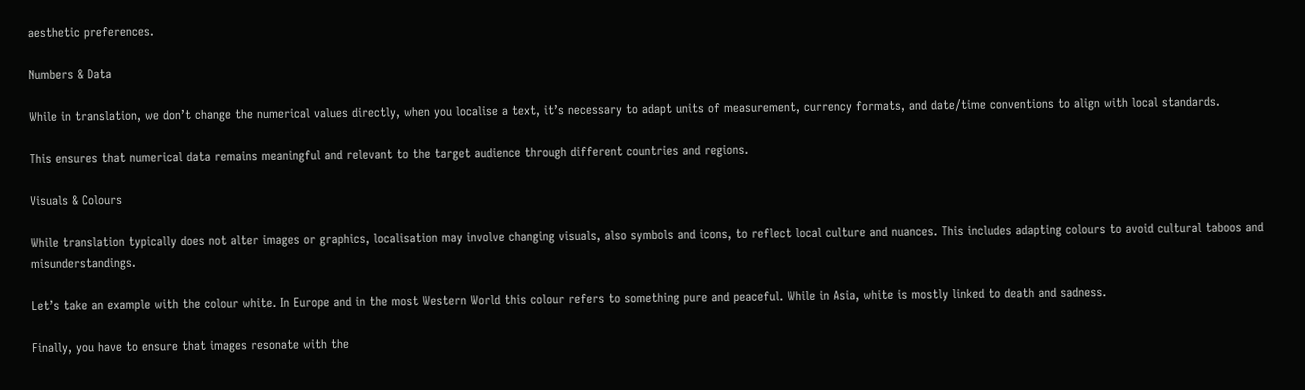aesthetic preferences.

Numbers & Data

While in translation, we don’t change the numerical values directly, when you localise a text, it’s necessary to adapt units of measurement, currency formats, and date/time conventions to align with local standards.

This ensures that numerical data remains meaningful and relevant to the target audience through different countries and regions.

Visuals & Colours

While translation typically does not alter images or graphics, localisation may involve changing visuals, also symbols and icons, to reflect local culture and nuances. This includes adapting colours to avoid cultural taboos and misunderstandings.

Let’s take an example with the colour white. In Europe and in the most Western World this colour refers to something pure and peaceful. While in Asia, white is mostly linked to death and sadness.

Finally, you have to ensure that images resonate with the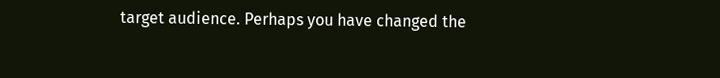target audience. Perhaps you have changed the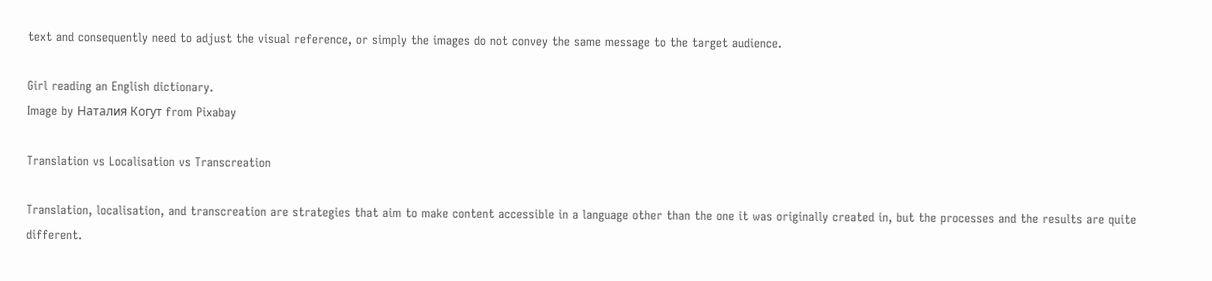text and consequently need to adjust the visual reference, or simply the images do not convey the same message to the target audience.

Girl reading an English dictionary.
Image by Наталия Когут from Pixabay

Translation vs Localisation vs Transcreation

Translation, localisation, and transcreation are strategies that aim to make content accessible in a language other than the one it was originally created in, but the processes and the results are quite different.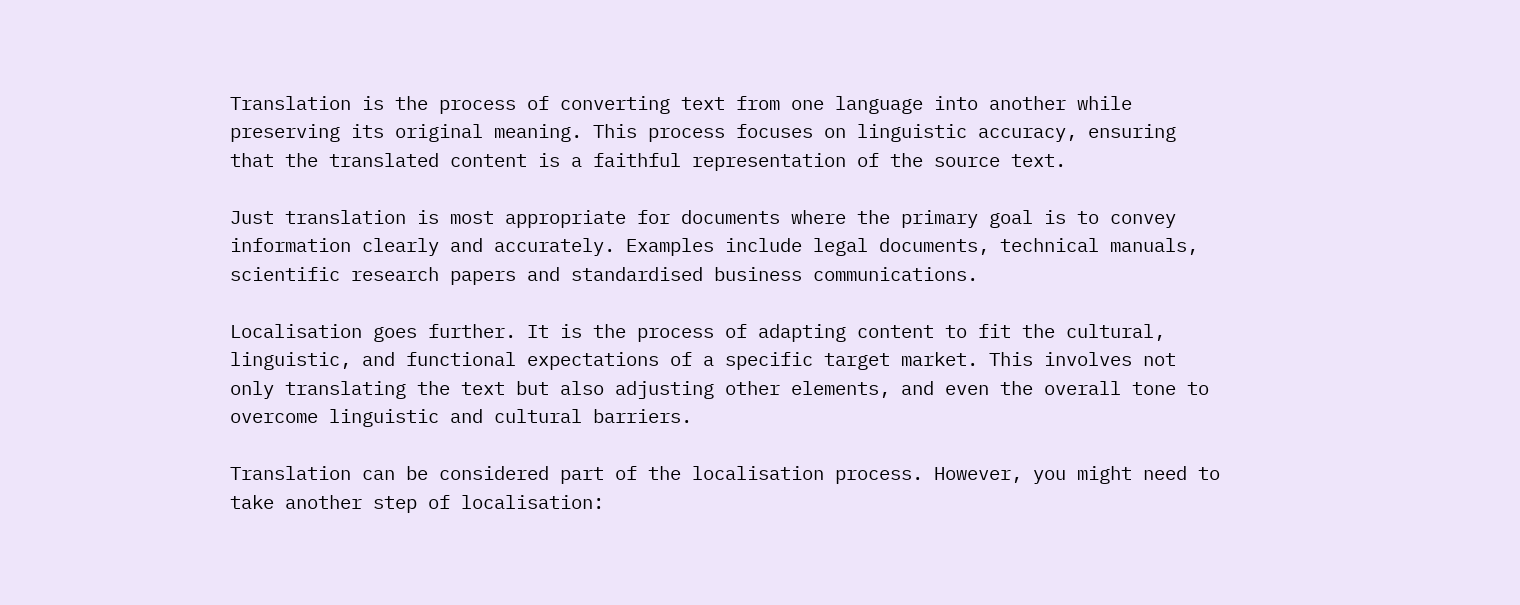Translation is the process of converting text from one language into another while preserving its original meaning. This process focuses on linguistic accuracy, ensuring that the translated content is a faithful representation of the source text.

Just translation is most appropriate for documents where the primary goal is to convey information clearly and accurately. Examples include legal documents, technical manuals, scientific research papers and standardised business communications.

Localisation goes further. It is the process of adapting content to fit the cultural, linguistic, and functional expectations of a specific target market. This involves not only translating the text but also adjusting other elements, and even the overall tone to overcome linguistic and cultural barriers.

Translation can be considered part of the localisation process. However, you might need to take another step of localisation: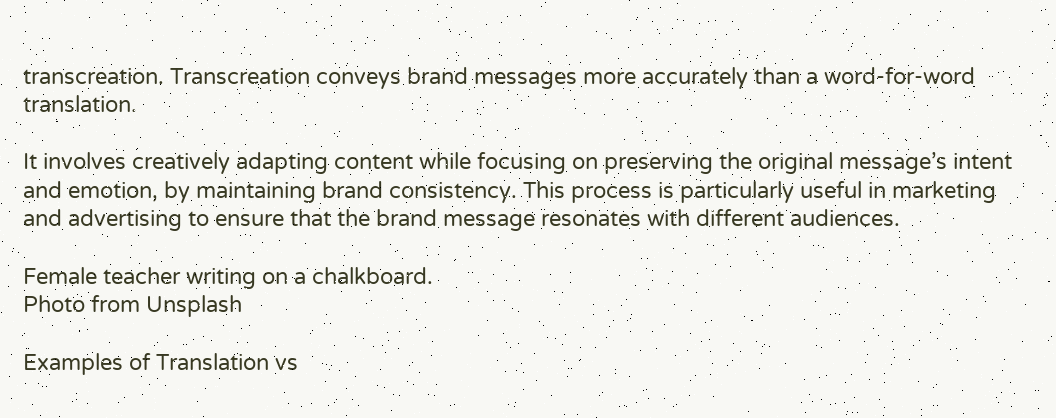transcreation. Transcreation conveys brand messages more accurately than a word-for-word translation.

It involves creatively adapting content while focusing on preserving the original message’s intent and emotion, by maintaining brand consistency. This process is particularly useful in marketing and advertising to ensure that the brand message resonates with different audiences.

Female teacher writing on a chalkboard.
Photo from Unsplash

Examples of Translation vs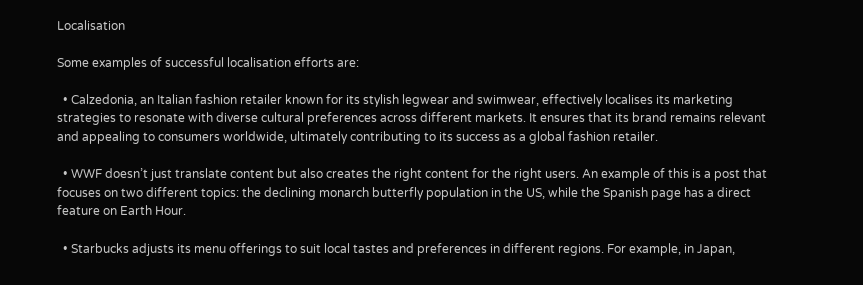Localisation

Some examples of successful localisation efforts are:

  • Calzedonia, an Italian fashion retailer known for its stylish legwear and swimwear, effectively localises its marketing strategies to resonate with diverse cultural preferences across different markets. It ensures that its brand remains relevant and appealing to consumers worldwide, ultimately contributing to its success as a global fashion retailer.

  • WWF doesn’t just translate content but also creates the right content for the right users. An example of this is a post that focuses on two different topics: the declining monarch butterfly population in the US, while the Spanish page has a direct feature on Earth Hour.

  • Starbucks adjusts its menu offerings to suit local tastes and preferences in different regions. For example, in Japan,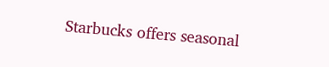Starbucks offers seasonal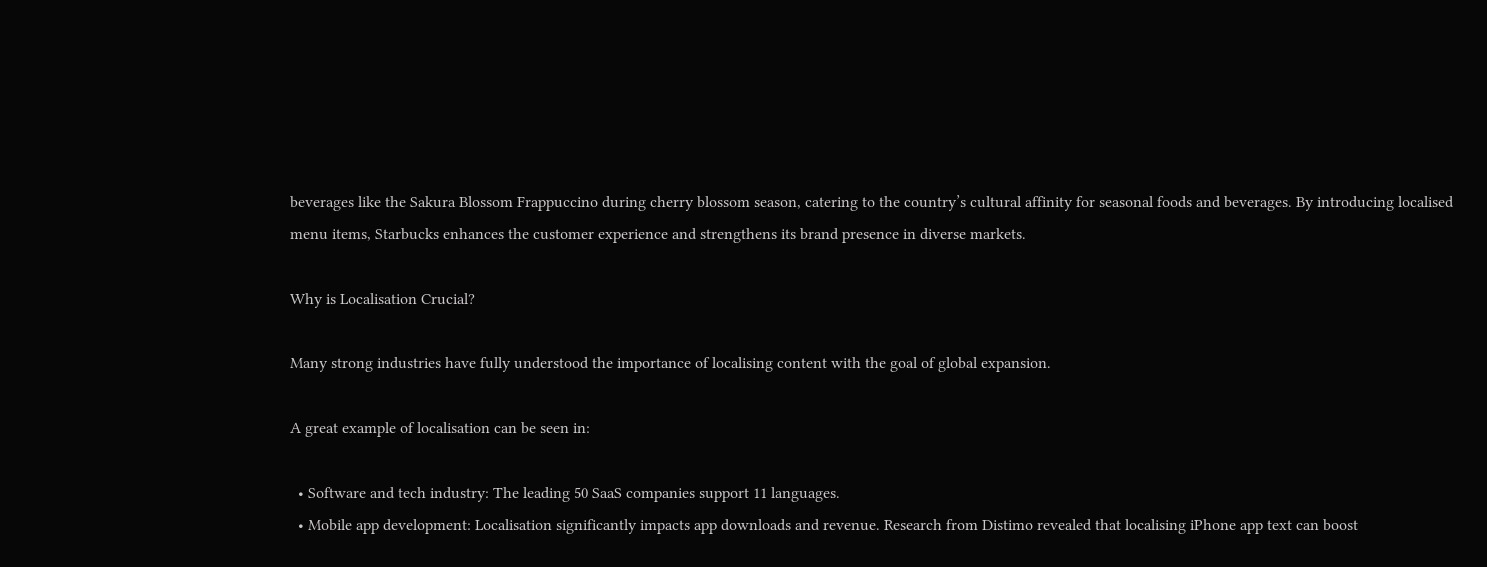beverages like the Sakura Blossom Frappuccino during cherry blossom season, catering to the country’s cultural affinity for seasonal foods and beverages. By introducing localised menu items, Starbucks enhances the customer experience and strengthens its brand presence in diverse markets.

Why is Localisation Crucial?

Many strong industries have fully understood the importance of localising content with the goal of global expansion.

A great example of localisation can be seen in:

  • Software and tech industry: The leading 50 SaaS companies support 11 languages.
  • Mobile app development: Localisation significantly impacts app downloads and revenue. Research from Distimo revealed that localising iPhone app text can boost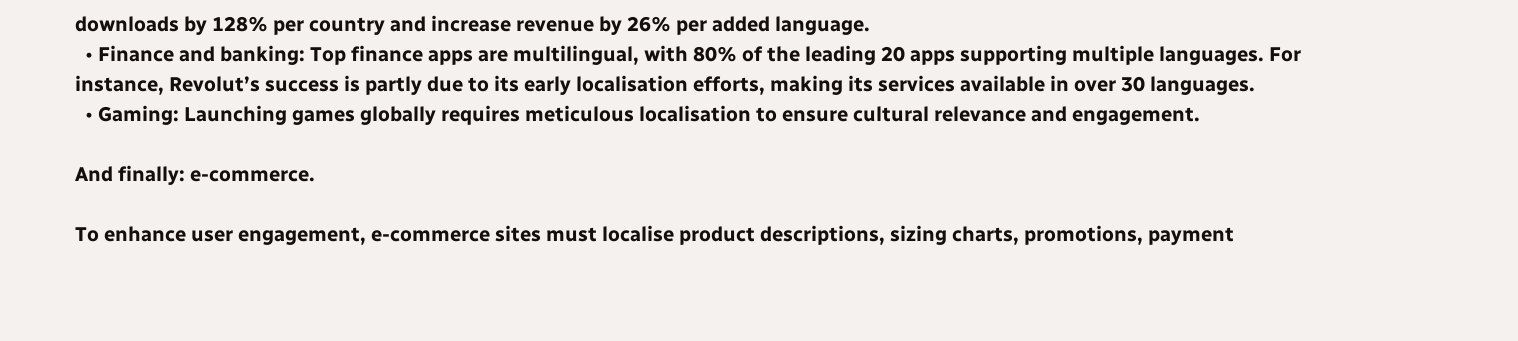downloads by 128% per country and increase revenue by 26% per added language.
  • Finance and banking: Top finance apps are multilingual, with 80% of the leading 20 apps supporting multiple languages. For instance, Revolut’s success is partly due to its early localisation efforts, making its services available in over 30 languages.
  • Gaming: Launching games globally requires meticulous localisation to ensure cultural relevance and engagement.

And finally: e-commerce.

To enhance user engagement, e-commerce sites must localise product descriptions, sizing charts, promotions, payment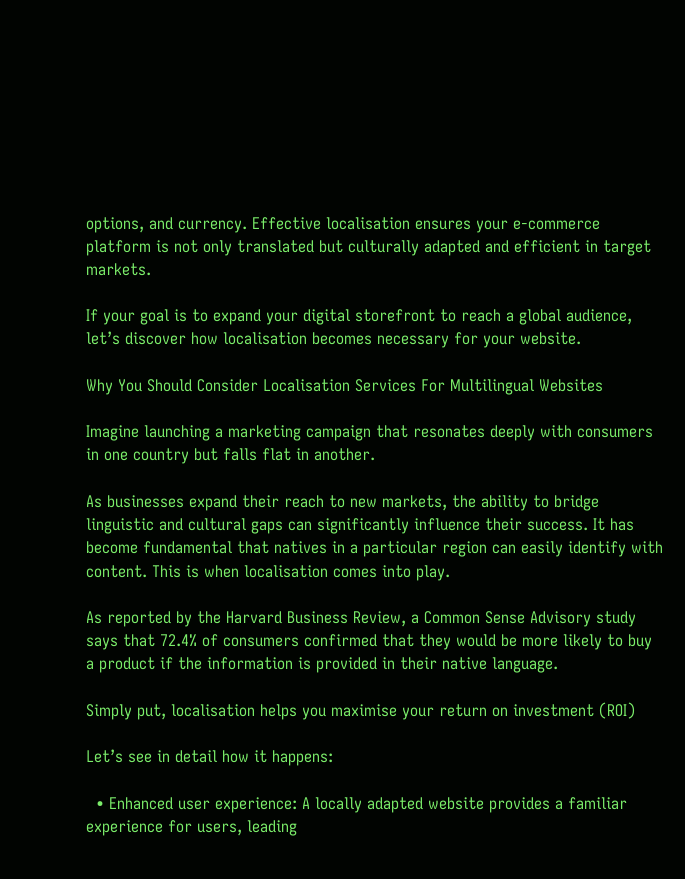options, and currency. Effective localisation ensures your e-commerce platform is not only translated but culturally adapted and efficient in target markets.

If your goal is to expand your digital storefront to reach a global audience, let’s discover how localisation becomes necessary for your website.

Why You Should Consider Localisation Services For Multilingual Websites

Imagine launching a marketing campaign that resonates deeply with consumers in one country but falls flat in another.

As businesses expand their reach to new markets, the ability to bridge linguistic and cultural gaps can significantly influence their success. It has become fundamental that natives in a particular region can easily identify with content. This is when localisation comes into play.

As reported by the Harvard Business Review, a Common Sense Advisory study says that 72.4% of consumers confirmed that they would be more likely to buy a product if the information is provided in their native language.

Simply put, localisation helps you maximise your return on investment (ROI)

Let’s see in detail how it happens:

  • Enhanced user experience: A locally adapted website provides a familiar experience for users, leading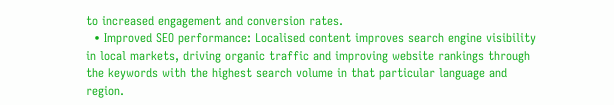to increased engagement and conversion rates.
  • Improved SEO performance: Localised content improves search engine visibility in local markets, driving organic traffic and improving website rankings through the keywords with the highest search volume in that particular language and region.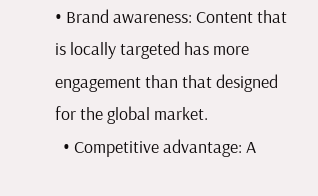• Brand awareness: Content that is locally targeted has more engagement than that designed for the global market.
  • Competitive advantage: A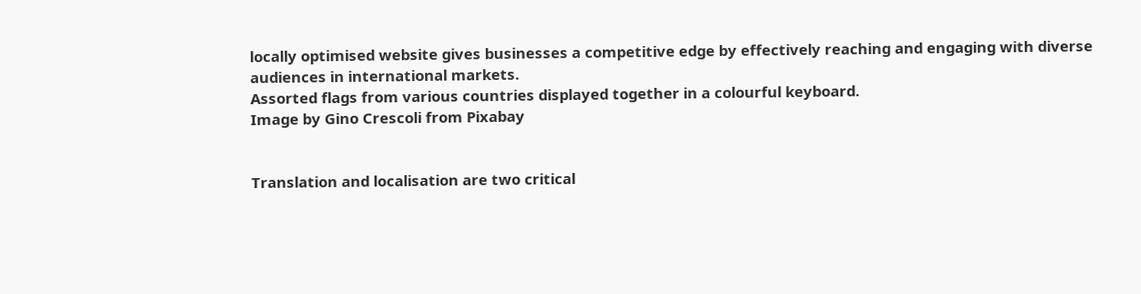locally optimised website gives businesses a competitive edge by effectively reaching and engaging with diverse audiences in international markets.
Assorted flags from various countries displayed together in a colourful keyboard.
Image by Gino Crescoli from Pixabay


Translation and localisation are two critical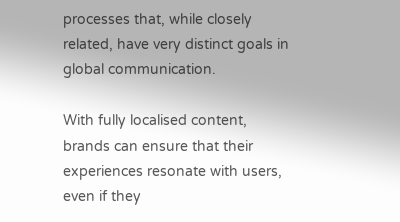processes that, while closely related, have very distinct goals in global communication.

With fully localised content, brands can ensure that their experiences resonate with users, even if they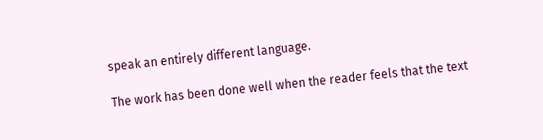speak an entirely different language.

The work has been done well when the reader feels that the text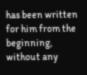has been written for him from the beginning, without any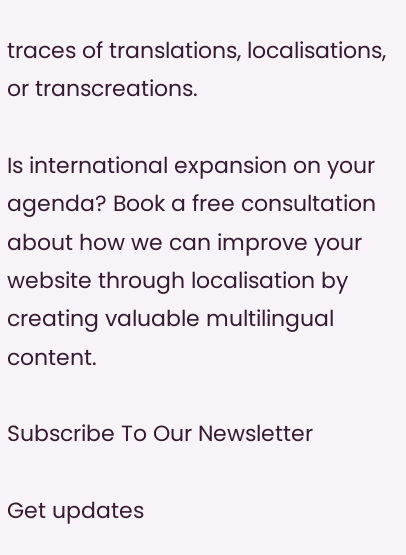traces of translations, localisations, or transcreations.

Is international expansion on your agenda? Book a free consultation about how we can improve your website through localisation by creating valuable multilingual content.

Subscribe To Our Newsletter

Get updates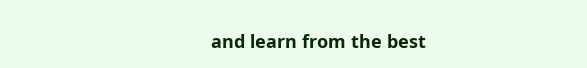and learn from the best